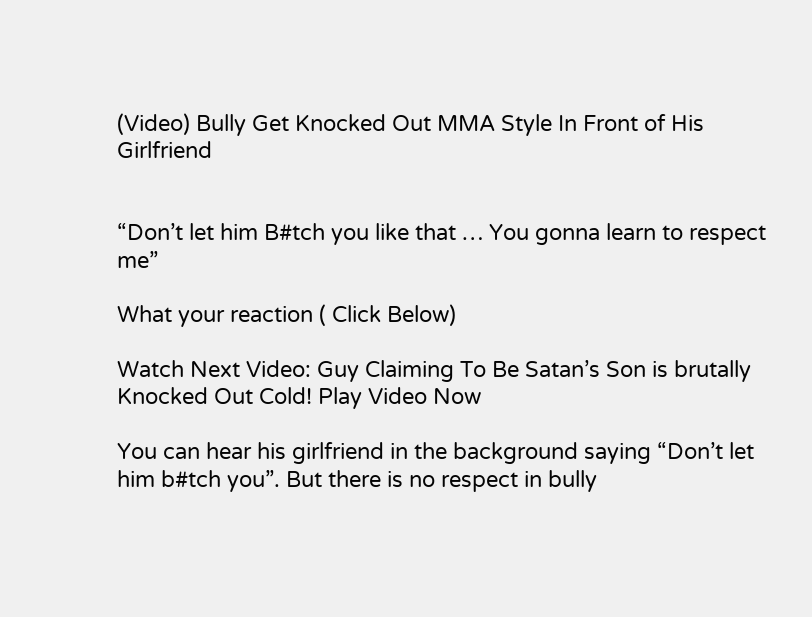(Video) Bully Get Knocked Out MMA Style In Front of His Girlfriend


“Don’t let him B#tch you like that … You gonna learn to respect me”

What your reaction ( Click Below)

Watch Next Video: Guy Claiming To Be Satan’s Son is brutally Knocked Out Cold! Play Video Now

You can hear his girlfriend in the background saying “Don’t let him b#tch you”. But there is no respect in bully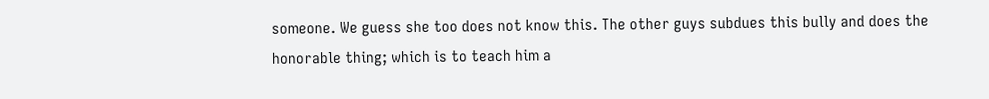someone. We guess she too does not know this. The other guys subdues this bully and does the honorable thing; which is to teach him a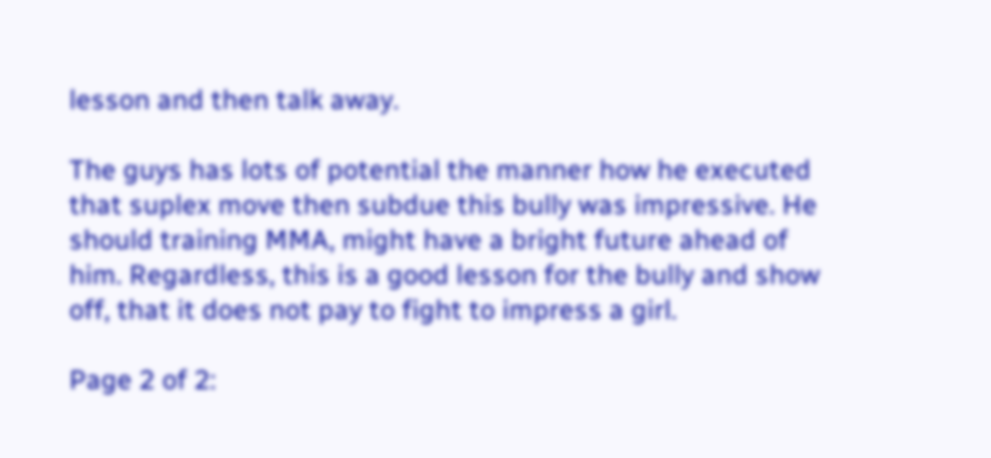lesson and then talk away.

The guys has lots of potential the manner how he executed that suplex move then subdue this bully was impressive. He should training MMA, might have a bright future ahead of him. Regardless, this is a good lesson for the bully and show off, that it does not pay to fight to impress a girl.

Page 2 of 2: